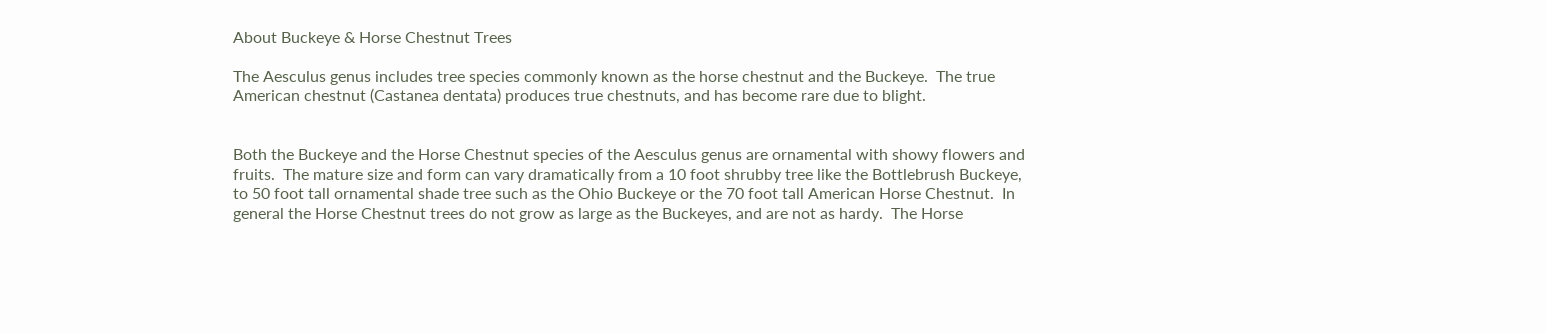About Buckeye & Horse Chestnut Trees

The Aesculus genus includes tree species commonly known as the horse chestnut and the Buckeye.  The true American chestnut (Castanea dentata) produces true chestnuts, and has become rare due to blight.


Both the Buckeye and the Horse Chestnut species of the Aesculus genus are ornamental with showy flowers and fruits.  The mature size and form can vary dramatically from a 10 foot shrubby tree like the Bottlebrush Buckeye, to 50 foot tall ornamental shade tree such as the Ohio Buckeye or the 70 foot tall American Horse Chestnut.  In general the Horse Chestnut trees do not grow as large as the Buckeyes, and are not as hardy.  The Horse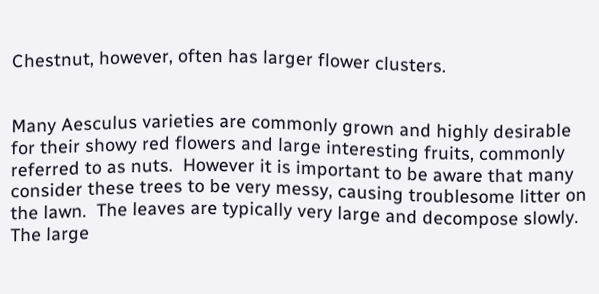Chestnut, however, often has larger flower clusters.


Many Aesculus varieties are commonly grown and highly desirable for their showy red flowers and large interesting fruits, commonly referred to as nuts.  However it is important to be aware that many consider these trees to be very messy, causing troublesome litter on the lawn.  The leaves are typically very large and decompose slowly. The large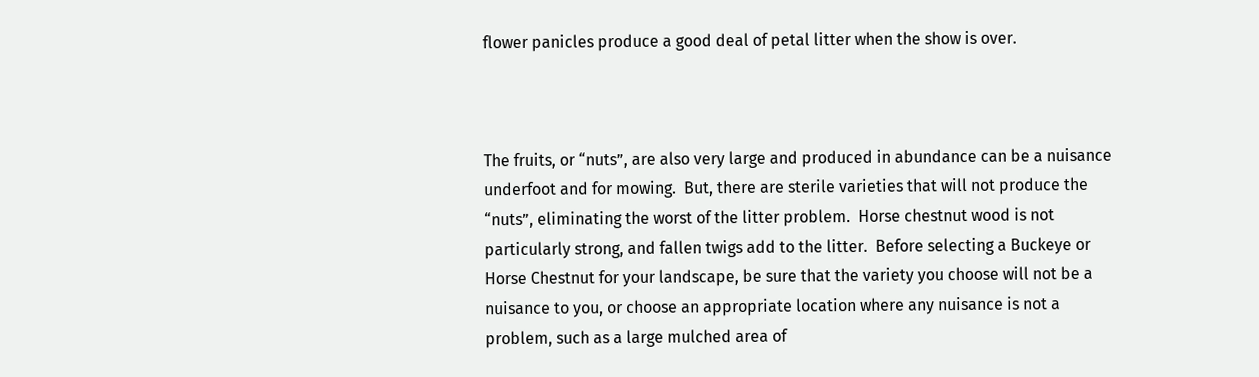flower panicles produce a good deal of petal litter when the show is over.



The fruits, or “nuts”, are also very large and produced in abundance can be a nuisance underfoot and for mowing.  But, there are sterile varieties that will not produce the “nuts”, eliminating the worst of the litter problem.  Horse chestnut wood is not particularly strong, and fallen twigs add to the litter.  Before selecting a Buckeye or Horse Chestnut for your landscape, be sure that the variety you choose will not be a nuisance to you, or choose an appropriate location where any nuisance is not a problem, such as a large mulched area of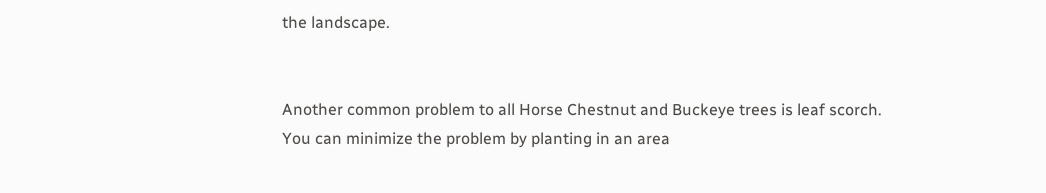the landscape.


Another common problem to all Horse Chestnut and Buckeye trees is leaf scorch.  You can minimize the problem by planting in an area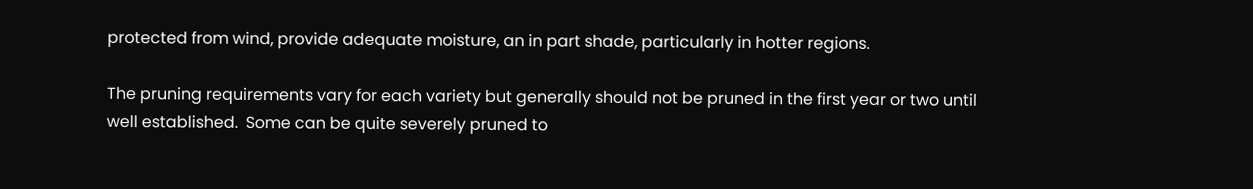protected from wind, provide adequate moisture, an in part shade, particularly in hotter regions.

The pruning requirements vary for each variety but generally should not be pruned in the first year or two until well established.  Some can be quite severely pruned to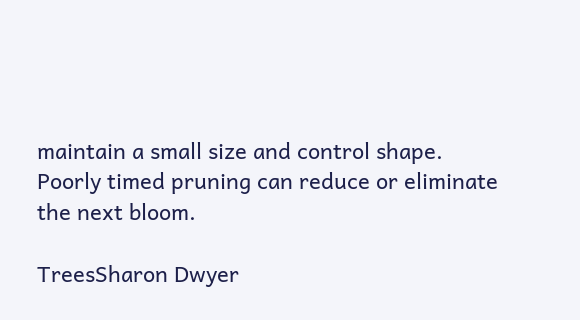maintain a small size and control shape.  Poorly timed pruning can reduce or eliminate the next bloom.

TreesSharon Dwyer